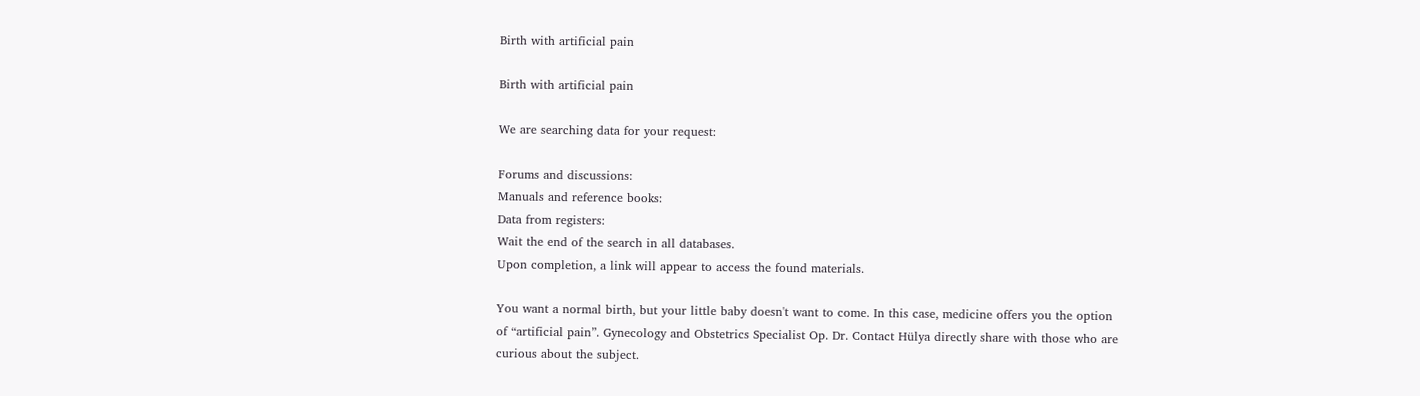Birth with artificial pain

Birth with artificial pain

We are searching data for your request:

Forums and discussions:
Manuals and reference books:
Data from registers:
Wait the end of the search in all databases.
Upon completion, a link will appear to access the found materials.

You want a normal birth, but your little baby doesn't want to come. In this case, medicine offers you the option of “artificial pain”. Gynecology and Obstetrics Specialist Op. Dr. Contact Hülya directly share with those who are curious about the subject.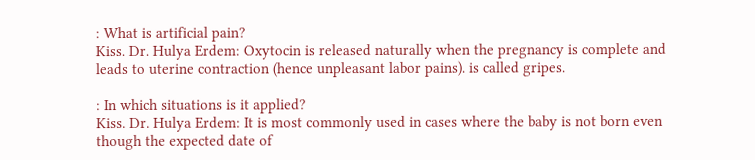: What is artificial pain?
Kiss. Dr. Hulya Erdem: Oxytocin is released naturally when the pregnancy is complete and leads to uterine contraction (hence unpleasant labor pains). is called gripes.

: In which situations is it applied?
Kiss. Dr. Hulya Erdem: It is most commonly used in cases where the baby is not born even though the expected date of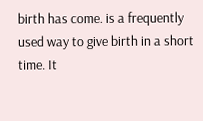birth has come. is a frequently used way to give birth in a short time. It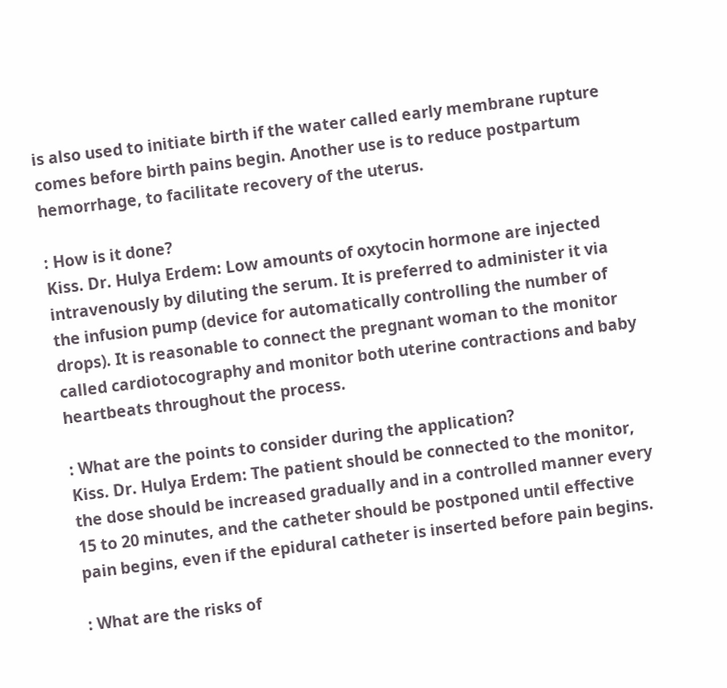is also used to initiate birth if the water called early membrane rupture comes before birth pains begin. Another use is to reduce postpartum hemorrhage, to facilitate recovery of the uterus.

: How is it done?
Kiss. Dr. Hulya Erdem: Low amounts of oxytocin hormone are injected intravenously by diluting the serum. It is preferred to administer it via the infusion pump (device for automatically controlling the number of drops). It is reasonable to connect the pregnant woman to the monitor called cardiotocography and monitor both uterine contractions and baby heartbeats throughout the process.

: What are the points to consider during the application?
Kiss. Dr. Hulya Erdem: The patient should be connected to the monitor, the dose should be increased gradually and in a controlled manner every 15 to 20 minutes, and the catheter should be postponed until effective pain begins, even if the epidural catheter is inserted before pain begins.

: What are the risks of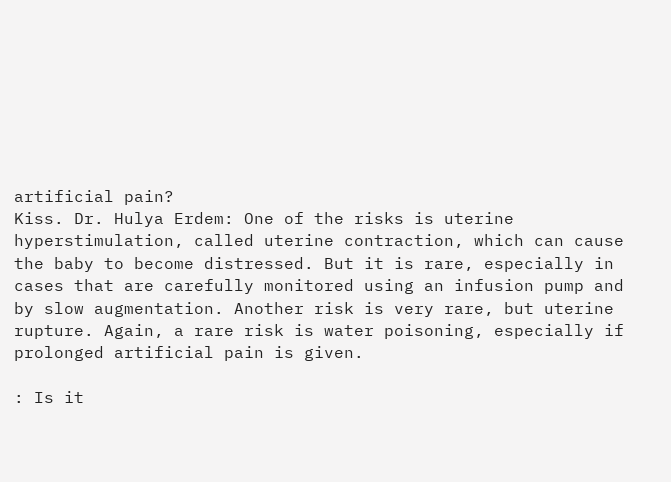artificial pain?
Kiss. Dr. Hulya Erdem: One of the risks is uterine hyperstimulation, called uterine contraction, which can cause the baby to become distressed. But it is rare, especially in cases that are carefully monitored using an infusion pump and by slow augmentation. Another risk is very rare, but uterine rupture. Again, a rare risk is water poisoning, especially if prolonged artificial pain is given.

: Is it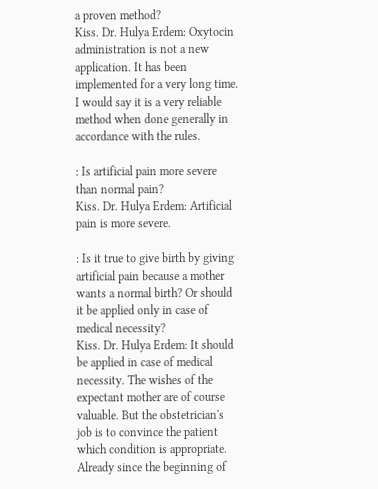a proven method?
Kiss. Dr. Hulya Erdem: Oxytocin administration is not a new application. It has been implemented for a very long time. I would say it is a very reliable method when done generally in accordance with the rules.

: Is artificial pain more severe than normal pain?
Kiss. Dr. Hulya Erdem: Artificial pain is more severe.

: Is it true to give birth by giving artificial pain because a mother wants a normal birth? Or should it be applied only in case of medical necessity?
Kiss. Dr. Hulya Erdem: It should be applied in case of medical necessity. The wishes of the expectant mother are of course valuable. But the obstetrician's job is to convince the patient which condition is appropriate. Already since the beginning of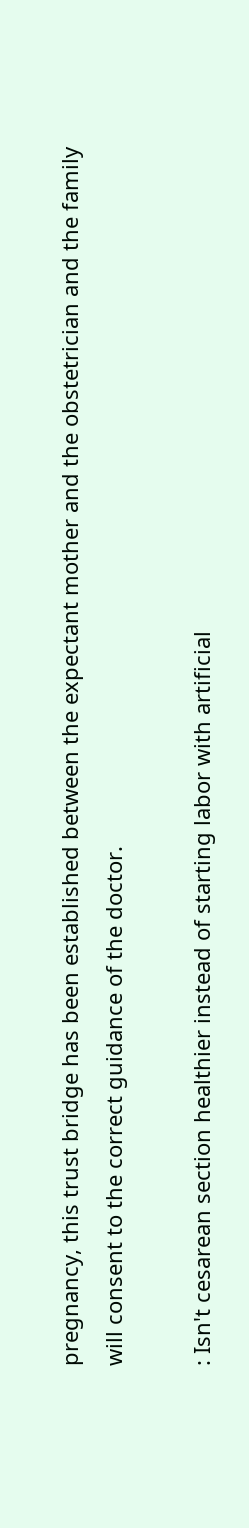pregnancy, this trust bridge has been established between the expectant mother and the obstetrician and the family will consent to the correct guidance of the doctor.

: Isn't cesarean section healthier instead of starting labor with artificial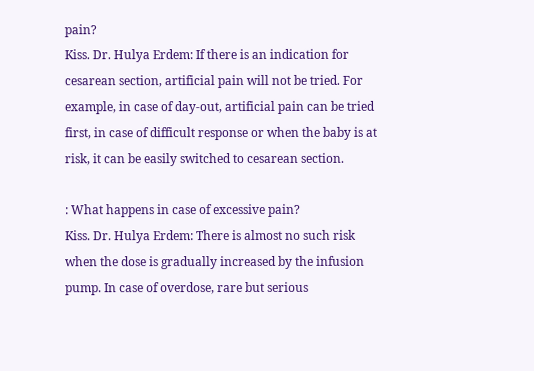pain?
Kiss. Dr. Hulya Erdem: If there is an indication for cesarean section, artificial pain will not be tried. For example, in case of day-out, artificial pain can be tried first, in case of difficult response or when the baby is at risk, it can be easily switched to cesarean section.

: What happens in case of excessive pain?
Kiss. Dr. Hulya Erdem: There is almost no such risk when the dose is gradually increased by the infusion pump. In case of overdose, rare but serious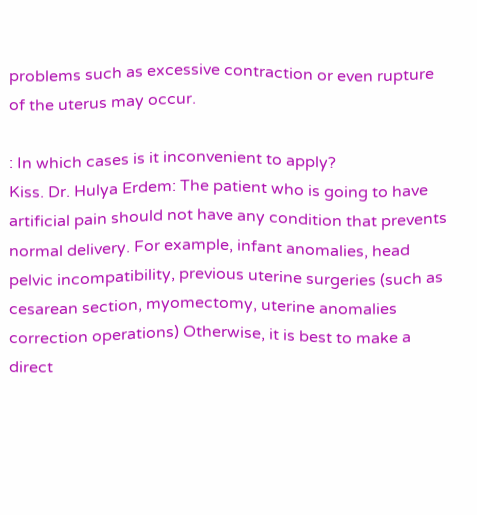problems such as excessive contraction or even rupture of the uterus may occur.

: In which cases is it inconvenient to apply?
Kiss. Dr. Hulya Erdem: The patient who is going to have artificial pain should not have any condition that prevents normal delivery. For example, infant anomalies, head pelvic incompatibility, previous uterine surgeries (such as cesarean section, myomectomy, uterine anomalies correction operations) Otherwise, it is best to make a direct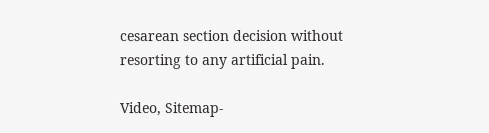cesarean section decision without resorting to any artificial pain.

Video, Sitemap-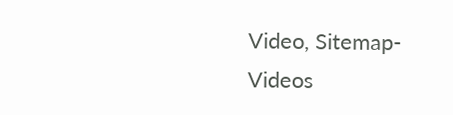Video, Sitemap-Videos